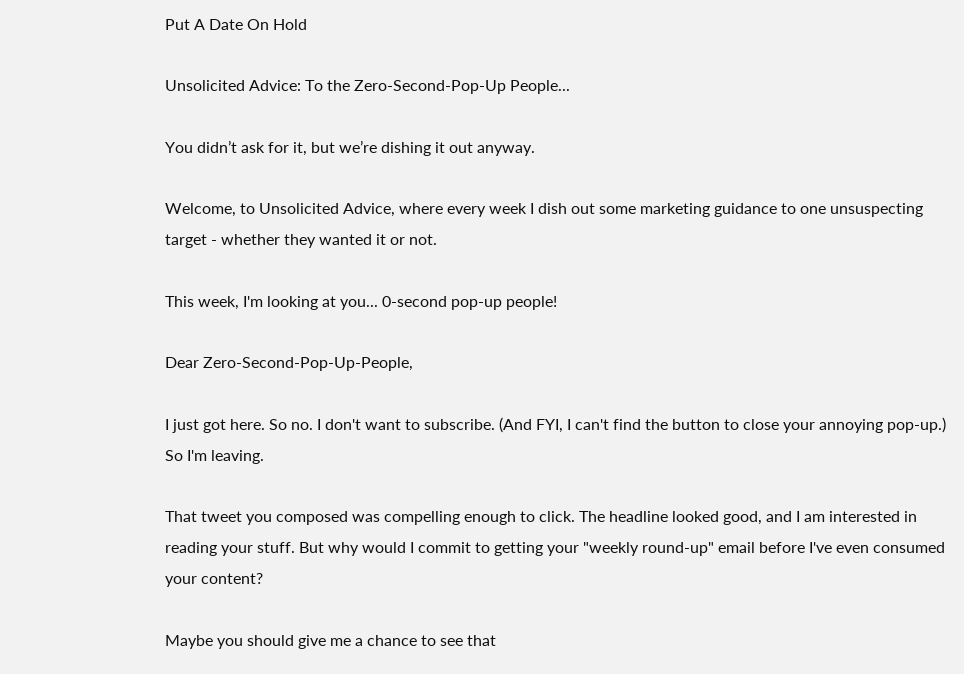Put A Date On Hold

Unsolicited Advice: To the Zero-Second-Pop-Up People...

You didn’t ask for it, but we’re dishing it out anyway.

Welcome, to Unsolicited Advice, where every week I dish out some marketing guidance to one unsuspecting target - whether they wanted it or not.

This week, I'm looking at you... 0-second pop-up people!

Dear Zero-Second-Pop-Up-People,

I just got here. So no. I don't want to subscribe. (And FYI, I can't find the button to close your annoying pop-up.) So I'm leaving.

That tweet you composed was compelling enough to click. The headline looked good, and I am interested in reading your stuff. But why would I commit to getting your "weekly round-up" email before I've even consumed your content?

Maybe you should give me a chance to see that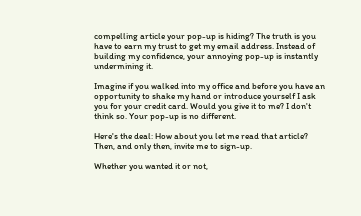compelling article your pop-up is hiding? The truth is you have to earn my trust to get my email address. Instead of building my confidence, your annoying pop-up is instantly undermining it.

Imagine if you walked into my office and before you have an opportunity to shake my hand or introduce yourself I ask you for your credit card. Would you give it to me? I don't think so. Your pop-up is no different.

Here's the deal: How about you let me read that article? Then, and only then, invite me to sign-up.

Whether you wanted it or not,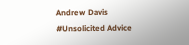Andrew Davis
#Unsolicited Advice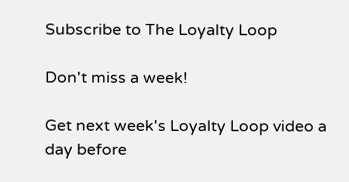Subscribe to The Loyalty Loop

Don't miss a week!

Get next week's Loyalty Loop video a day before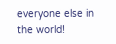everyone else in the world!